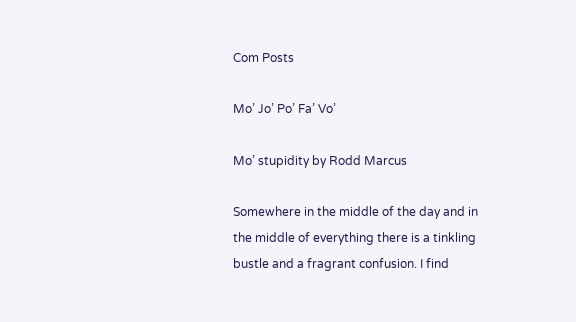Com Posts

Mo’ Jo’ Po’ Fa’ Vo’

Mo’ stupidity by Rodd Marcus

Somewhere in the middle of the day and in the middle of everything there is a tinkling bustle and a fragrant confusion. I find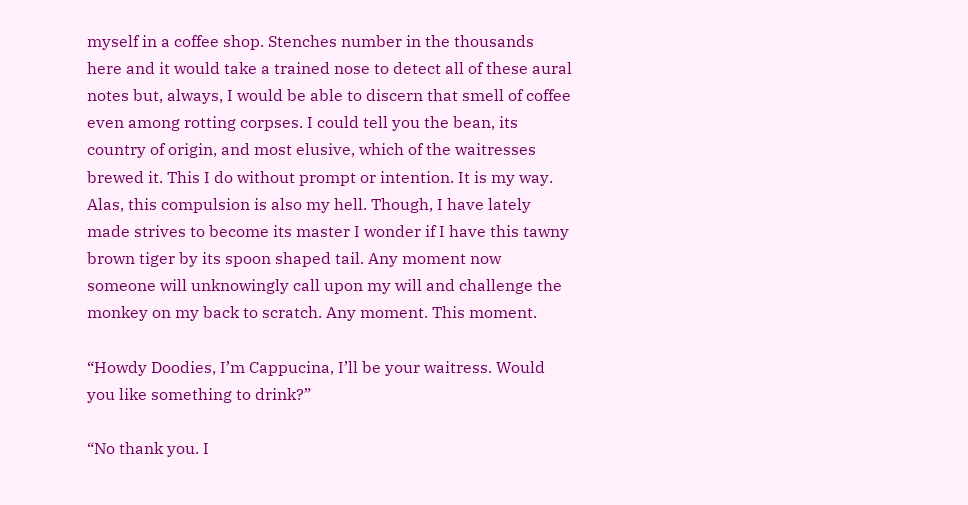myself in a coffee shop. Stenches number in the thousands here and it would take a trained nose to detect all of these aural notes but, always, I would be able to discern that smell of coffee even among rotting corpses. I could tell you the bean, its country of origin, and most elusive, which of the waitresses brewed it. This I do without prompt or intention. It is my way. Alas, this compulsion is also my hell. Though, I have lately made strives to become its master I wonder if I have this tawny brown tiger by its spoon shaped tail. Any moment now someone will unknowingly call upon my will and challenge the monkey on my back to scratch. Any moment. This moment.

“Howdy Doodies, I’m Cappucina, I’ll be your waitress. Would you like something to drink?”

“No thank you. I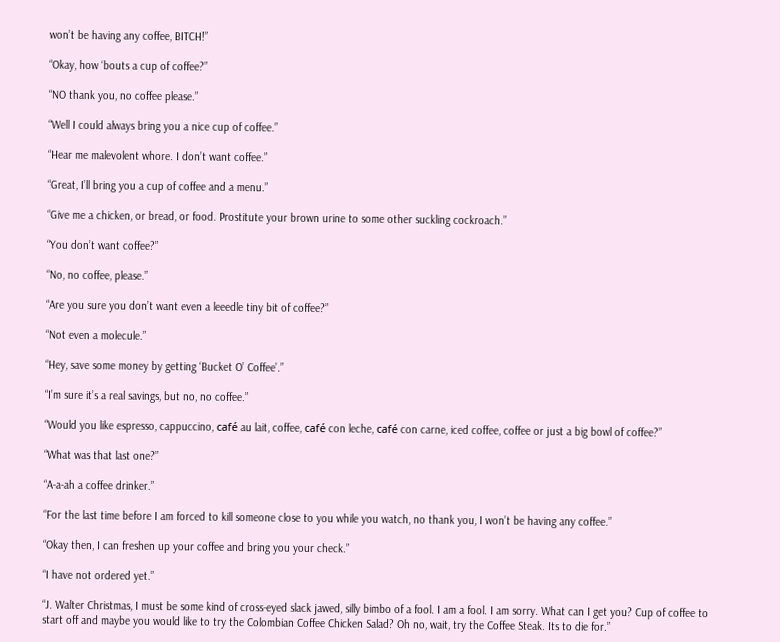won’t be having any coffee, BITCH!”

“Okay, how ‘bouts a cup of coffee?”

“NO thank you, no coffee please.”

“Well I could always bring you a nice cup of coffee.”

“Hear me malevolent whore. I don’t want coffee.”

“Great, I’ll bring you a cup of coffee and a menu.”

“Give me a chicken, or bread, or food. Prostitute your brown urine to some other suckling cockroach.”

“You don’t want coffee?”

“No, no coffee, please.”

“Are you sure you don’t want even a leeedle tiny bit of coffee?”

“Not even a molecule.”

“Hey, save some money by getting ‘Bucket O’ Coffee’.”

“I’m sure it’s a real savings, but no, no coffee.”

“Would you like espresso, cappuccino, café au lait, coffee, café con leche, café con carne, iced coffee, coffee or just a big bowl of coffee?”

“What was that last one?”

“A-a-ah a coffee drinker.”

“For the last time before I am forced to kill someone close to you while you watch, no thank you, I won’t be having any coffee.”

“Okay then, I can freshen up your coffee and bring you your check.”

“I have not ordered yet.”

“J. Walter Christmas, I must be some kind of cross-eyed slack jawed, silly bimbo of a fool. I am a fool. I am sorry. What can I get you? Cup of coffee to start off and maybe you would like to try the Colombian Coffee Chicken Salad? Oh no, wait, try the Coffee Steak. Its to die for.”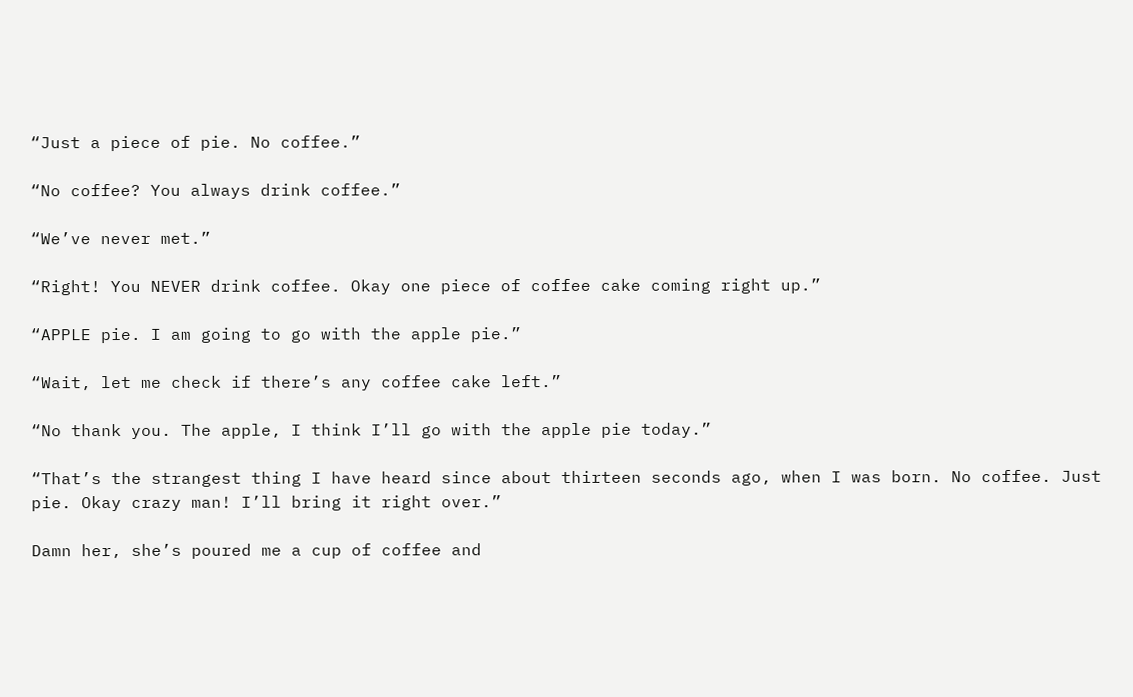“Just a piece of pie. No coffee.”

“No coffee? You always drink coffee.”

“We’ve never met.”

“Right! You NEVER drink coffee. Okay one piece of coffee cake coming right up.”

“APPLE pie. I am going to go with the apple pie.”

“Wait, let me check if there’s any coffee cake left.”

“No thank you. The apple, I think I’ll go with the apple pie today.”

“That’s the strangest thing I have heard since about thirteen seconds ago, when I was born. No coffee. Just pie. Okay crazy man! I’ll bring it right over.”

Damn her, she’s poured me a cup of coffee and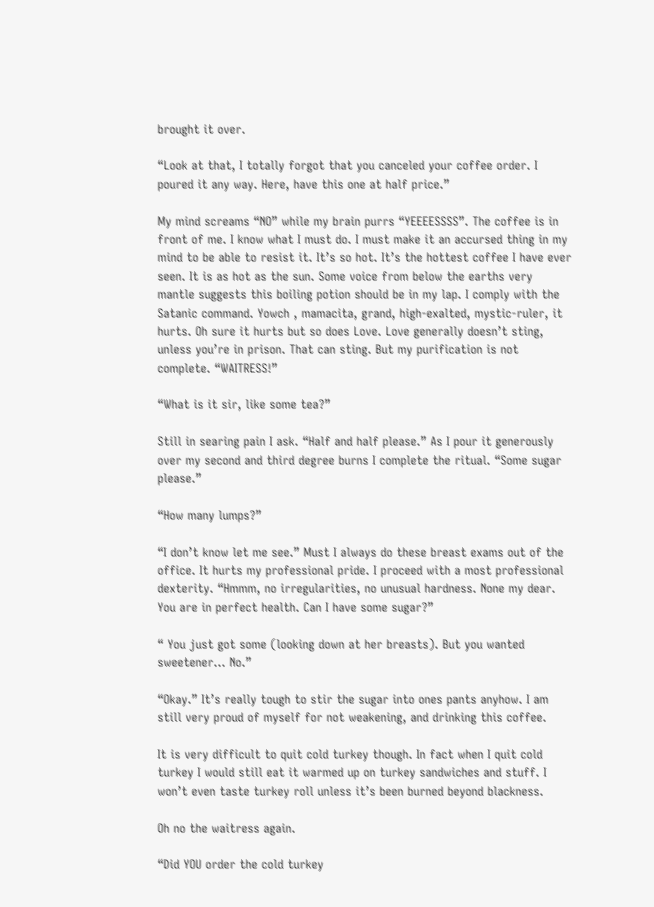brought it over.

“Look at that, I totally forgot that you canceled your coffee order. I poured it any way. Here, have this one at half price.”

My mind screams “NO” while my brain purrs “YEEEESSSS”. The coffee is in front of me. I know what I must do. I must make it an accursed thing in my mind to be able to resist it. It’s so hot. It’s the hottest coffee I have ever seen. It is as hot as the sun. Some voice from below the earths very mantle suggests this boiling potion should be in my lap. I comply with the Satanic command. Yowch , mamacita, grand, high-exalted, mystic-ruler, it hurts. Oh sure it hurts but so does Love. Love generally doesn’t sting, unless you’re in prison. That can sting. But my purification is not complete. “WAITRESS!”

“What is it sir, like some tea?”

Still in searing pain I ask. “Half and half please.” As I pour it generously over my second and third degree burns I complete the ritual. “Some sugar please.”

“How many lumps?”

“I don’t know let me see.” Must I always do these breast exams out of the office. It hurts my professional pride. I proceed with a most professional dexterity. “Hmmm, no irregularities, no unusual hardness. None my dear. You are in perfect health. Can I have some sugar?”

“ You just got some (looking down at her breasts). But you wanted sweetener… No.”

“Okay.” It’s really tough to stir the sugar into ones pants anyhow. I am still very proud of myself for not weakening, and drinking this coffee.

It is very difficult to quit cold turkey though. In fact when I quit cold turkey I would still eat it warmed up on turkey sandwiches and stuff. I won’t even taste turkey roll unless it’s been burned beyond blackness.

Oh no the waitress again.

“Did YOU order the cold turkey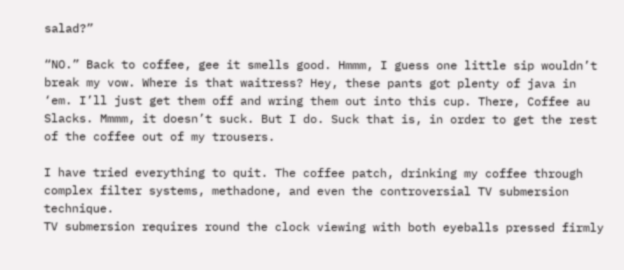salad?”

“NO.” Back to coffee, gee it smells good. Hmmm, I guess one little sip wouldn’t break my vow. Where is that waitress? Hey, these pants got plenty of java in ‘em. I’ll just get them off and wring them out into this cup. There, Coffee au Slacks. Mmmm, it doesn’t suck. But I do. Suck that is, in order to get the rest of the coffee out of my trousers.

I have tried everything to quit. The coffee patch, drinking my coffee through complex filter systems, methadone, and even the controversial TV submersion technique.
TV submersion requires round the clock viewing with both eyeballs pressed firmly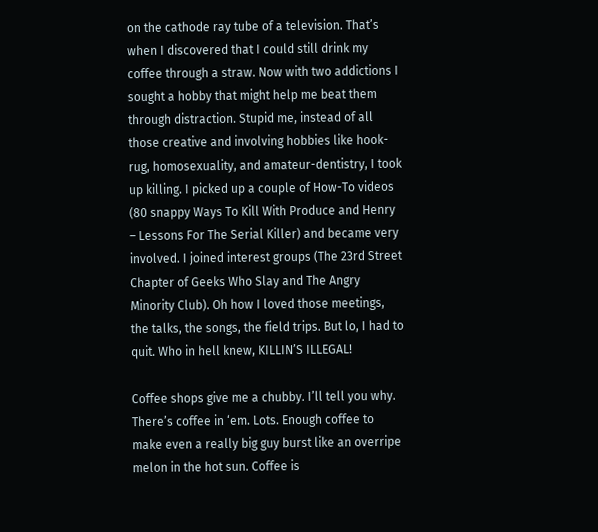on the cathode ray tube of a television. That’s when I discovered that I could still drink my coffee through a straw. Now with two addictions I sought a hobby that might help me beat them through distraction. Stupid me, instead of all those creative and involving hobbies like hook-rug, homosexuality, and amateur-dentistry, I took up killing. I picked up a couple of How-To videos (80 snappy Ways To Kill With Produce and Henry – Lessons For The Serial Killer) and became very involved. I joined interest groups (The 23rd Street Chapter of Geeks Who Slay and The Angry Minority Club). Oh how I loved those meetings, the talks, the songs, the field trips. But lo, I had to quit. Who in hell knew, KILLIN’S ILLEGAL!

Coffee shops give me a chubby. I’ll tell you why. There’s coffee in ‘em. Lots. Enough coffee to make even a really big guy burst like an overripe melon in the hot sun. Coffee is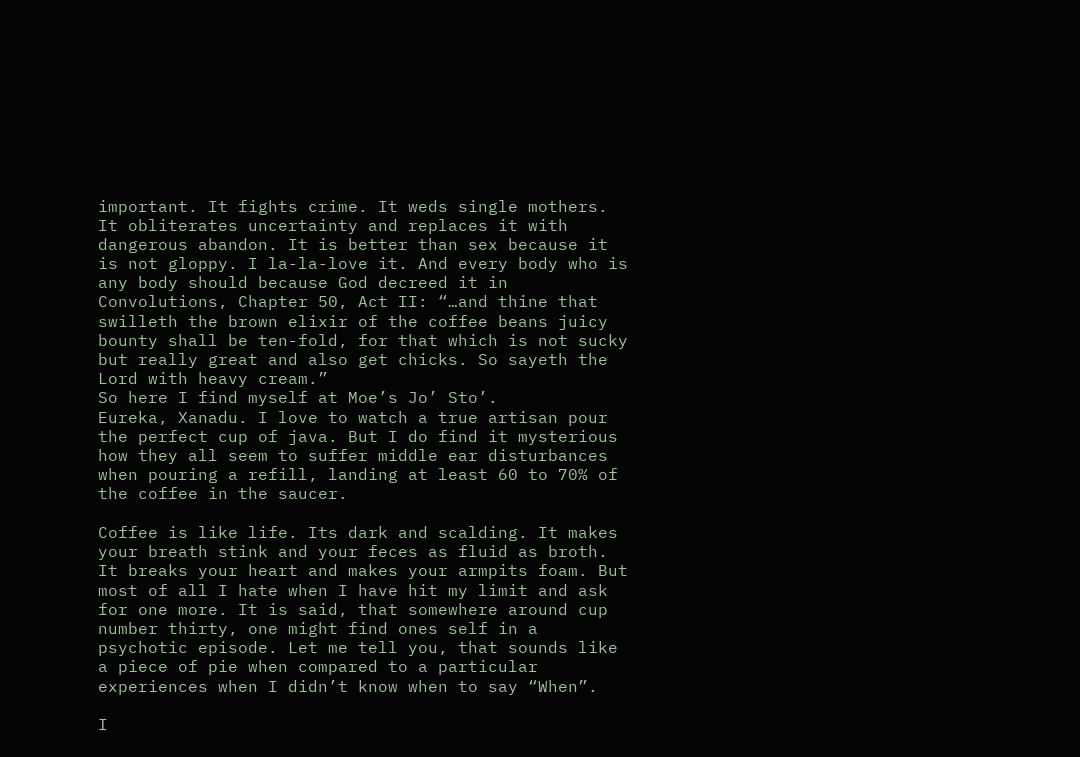important. It fights crime. It weds single mothers. It obliterates uncertainty and replaces it with dangerous abandon. It is better than sex because it is not gloppy. I la-la-love it. And every body who is any body should because God decreed it in Convolutions, Chapter 50, Act II: “…and thine that swilleth the brown elixir of the coffee beans juicy bounty shall be ten-fold, for that which is not sucky but really great and also get chicks. So sayeth the Lord with heavy cream.”
So here I find myself at Moe’s Jo’ Sto’.
Eureka, Xanadu. I love to watch a true artisan pour the perfect cup of java. But I do find it mysterious how they all seem to suffer middle ear disturbances when pouring a refill, landing at least 60 to 70% of the coffee in the saucer.

Coffee is like life. Its dark and scalding. It makes your breath stink and your feces as fluid as broth. It breaks your heart and makes your armpits foam. But most of all I hate when I have hit my limit and ask for one more. It is said, that somewhere around cup number thirty, one might find ones self in a psychotic episode. Let me tell you, that sounds like a piece of pie when compared to a particular experiences when I didn’t know when to say “When”.

I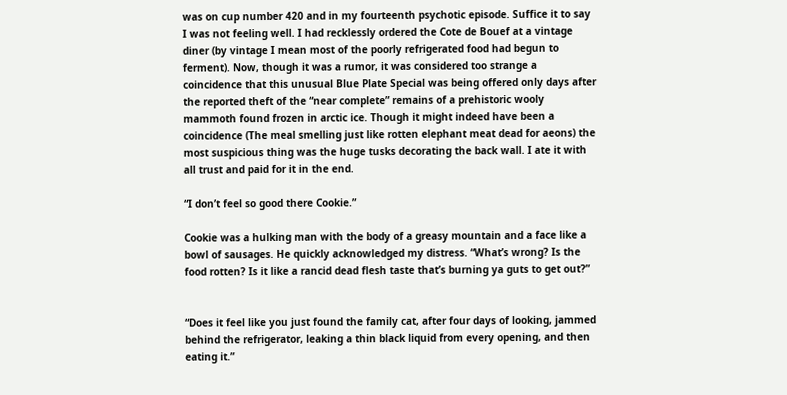was on cup number 420 and in my fourteenth psychotic episode. Suffice it to say I was not feeling well. I had recklessly ordered the Cote de Bouef at a vintage diner (by vintage I mean most of the poorly refrigerated food had begun to ferment). Now, though it was a rumor, it was considered too strange a coincidence that this unusual Blue Plate Special was being offered only days after the reported theft of the “near complete” remains of a prehistoric wooly mammoth found frozen in arctic ice. Though it might indeed have been a coincidence (The meal smelling just like rotten elephant meat dead for aeons) the most suspicious thing was the huge tusks decorating the back wall. I ate it with all trust and paid for it in the end.

“I don’t feel so good there Cookie.”

Cookie was a hulking man with the body of a greasy mountain and a face like a bowl of sausages. He quickly acknowledged my distress. “What’s wrong? Is the food rotten? Is it like a rancid dead flesh taste that’s burning ya guts to get out?”


“Does it feel like you just found the family cat, after four days of looking, jammed behind the refrigerator, leaking a thin black liquid from every opening, and then eating it.”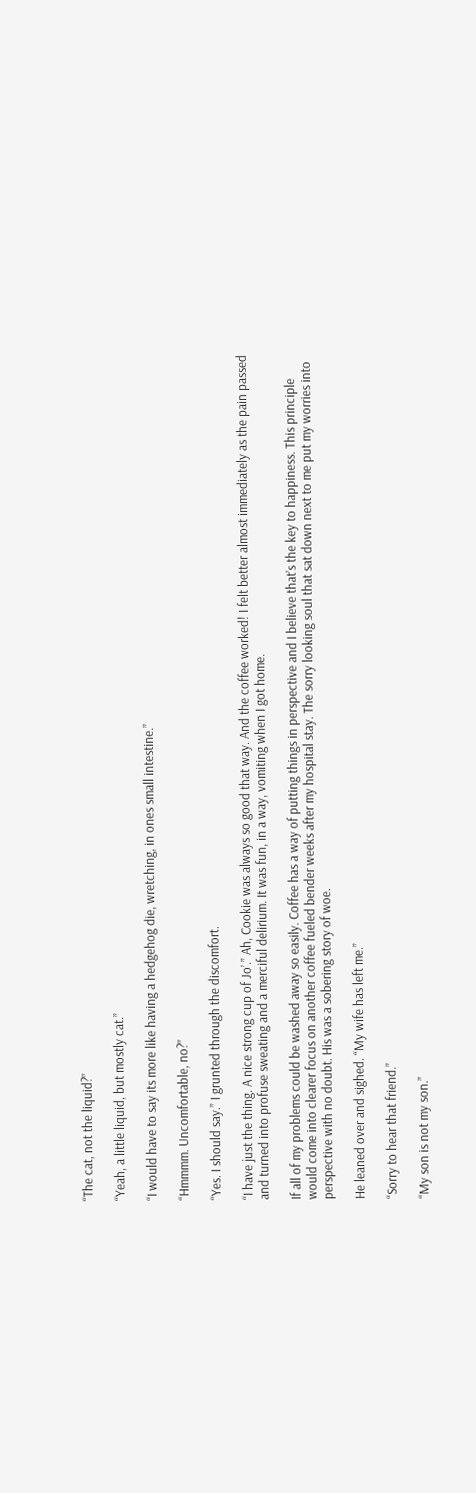“The cat, not the liquid?”

“Yeah, a little liquid, but mostly cat.”

“I would have to say its more like having a hedgehog die, wretching, in ones small intestine.”

“Hmmmm. Uncomfortable, no?”

“Yes. I should say.” I grunted through the discomfort.

“I have just the thing. A nice strong cup of Jo’.” Ah, Cookie was always so good that way. And the coffee worked! I felt better almost immediately as the pain passed and turned into profuse sweating and a merciful delirium. It was fun, in a way, vomiting when I got home.

If all of my problems could be washed away so easily. Coffee has a way of putting things in perspective and I believe that’s the key to happiness. This principle would come into clearer focus on another coffee fueled bender weeks after my hospital stay. The sorry looking soul that sat down next to me put my worries into perspective with no doubt. His was a sobering story of woe.

He leaned over and sighed. “My wife has left me.”

“Sorry to hear that friend.”

“My son is not my son.”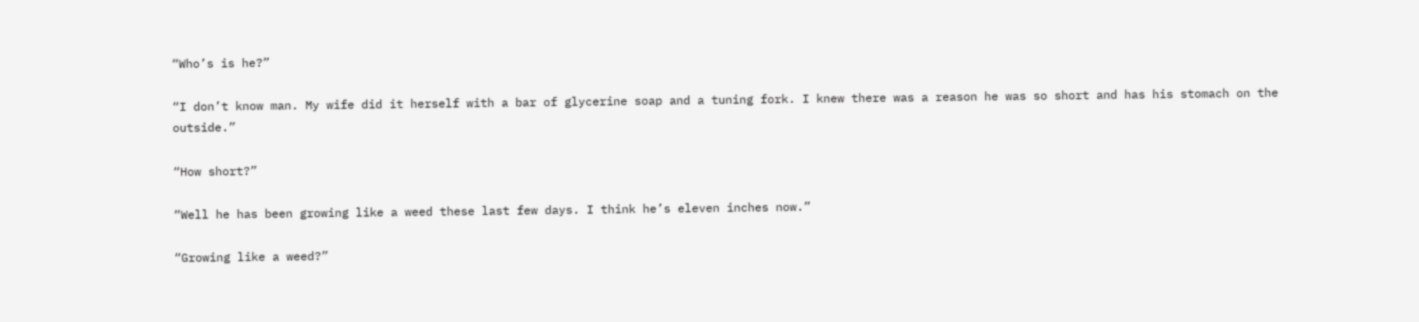“Who’s is he?”

“I don’t know man. My wife did it herself with a bar of glycerine soap and a tuning fork. I knew there was a reason he was so short and has his stomach on the outside.”

“How short?”

“Well he has been growing like a weed these last few days. I think he’s eleven inches now.”

“Growing like a weed?”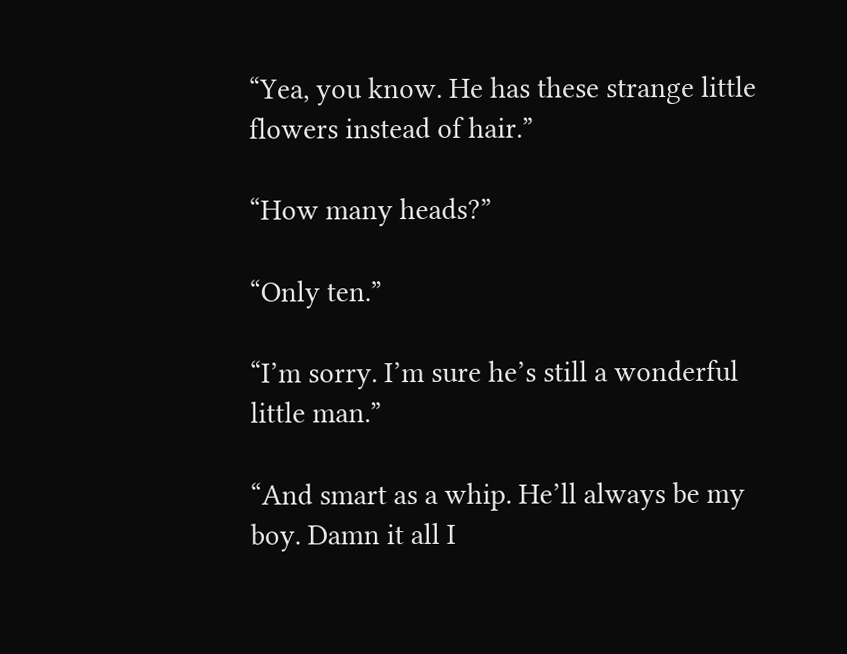“Yea, you know. He has these strange little flowers instead of hair.”

“How many heads?”

“Only ten.”

“I’m sorry. I’m sure he’s still a wonderful little man.”

“And smart as a whip. He’ll always be my boy. Damn it all I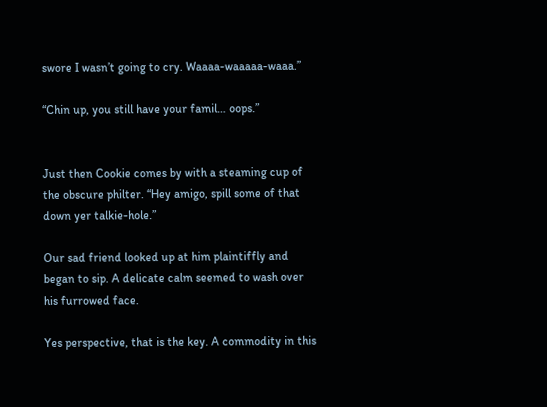swore I wasn’t going to cry. Waaaa-waaaaa-waaa.”

“Chin up, you still have your famil… oops.”


Just then Cookie comes by with a steaming cup of the obscure philter. “Hey amigo, spill some of that down yer talkie-hole.”

Our sad friend looked up at him plaintiffly and began to sip. A delicate calm seemed to wash over his furrowed face.

Yes perspective, that is the key. A commodity in this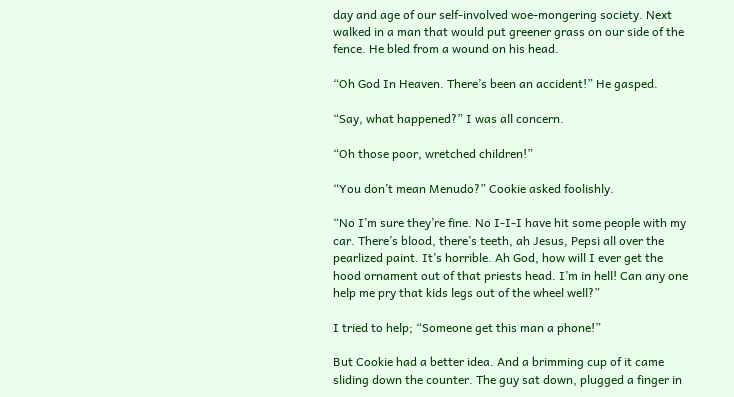day and age of our self-involved woe-mongering society. Next walked in a man that would put greener grass on our side of the fence. He bled from a wound on his head.

“Oh God In Heaven. There’s been an accident!” He gasped.

“Say, what happened?” I was all concern.

“Oh those poor, wretched children!”

“You don’t mean Menudo?” Cookie asked foolishly.

“No I’m sure they’re fine. No I-I-I have hit some people with my car. There’s blood, there’s teeth, ah Jesus, Pepsi all over the pearlized paint. It’s horrible. Ah God, how will I ever get the hood ornament out of that priests head. I’m in hell! Can any one help me pry that kids legs out of the wheel well?”

I tried to help; “Someone get this man a phone!”

But Cookie had a better idea. And a brimming cup of it came sliding down the counter. The guy sat down, plugged a finger in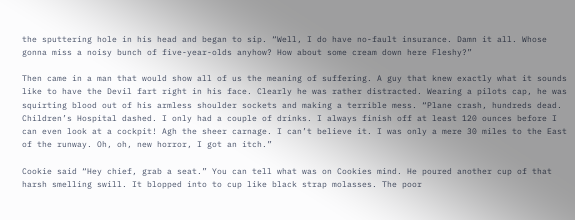the sputtering hole in his head and began to sip. “Well, I do have no-fault insurance. Damn it all. Whose gonna miss a noisy bunch of five-year-olds anyhow? How about some cream down here Fleshy?”

Then came in a man that would show all of us the meaning of suffering. A guy that knew exactly what it sounds like to have the Devil fart right in his face. Clearly he was rather distracted. Wearing a pilots cap, he was squirting blood out of his armless shoulder sockets and making a terrible mess. “Plane crash, hundreds dead. Children’s Hospital dashed. I only had a couple of drinks. I always finish off at least 120 ounces before I can even look at a cockpit! Agh the sheer carnage. I can’t believe it. I was only a mere 30 miles to the East of the runway. Oh, oh, new horror, I got an itch.”

Cookie said “Hey chief, grab a seat.” You can tell what was on Cookies mind. He poured another cup of that harsh smelling swill. It blopped into to cup like black strap molasses. The poor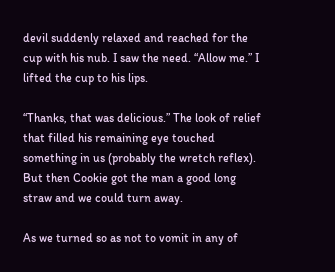devil suddenly relaxed and reached for the cup with his nub. I saw the need. “Allow me.” I lifted the cup to his lips.

“Thanks, that was delicious.” The look of relief that filled his remaining eye touched something in us (probably the wretch reflex). But then Cookie got the man a good long straw and we could turn away.

As we turned so as not to vomit in any of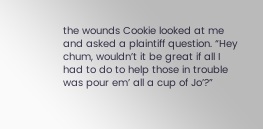the wounds Cookie looked at me and asked a plaintiff question. “Hey chum, wouldn’t it be great if all I had to do to help those in trouble was pour em’ all a cup of Jo’?”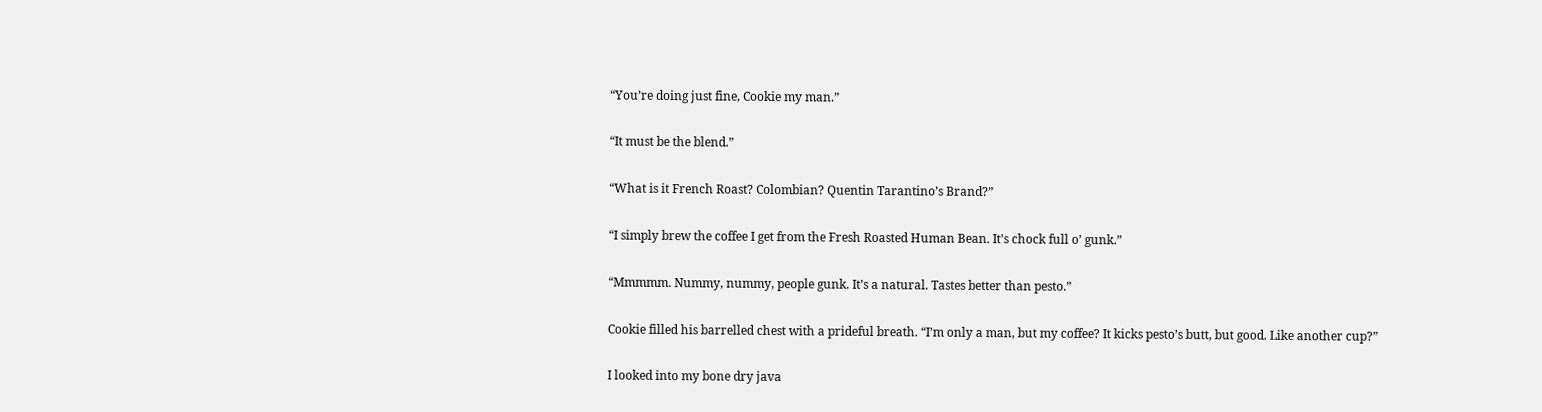“You’re doing just fine, Cookie my man.”

“It must be the blend.”

“What is it French Roast? Colombian? Quentin Tarantino’s Brand?”

“I simply brew the coffee I get from the Fresh Roasted Human Bean. It’s chock full o’ gunk.”

“Mmmmm. Nummy, nummy, people gunk. It’s a natural. Tastes better than pesto.”

Cookie filled his barrelled chest with a prideful breath. “I’m only a man, but my coffee? It kicks pesto’s butt, but good. Like another cup?”

I looked into my bone dry java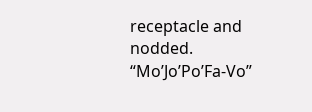receptacle and nodded. “Mo’Jo’Po’Fa-Vo”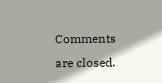Comments are closed.